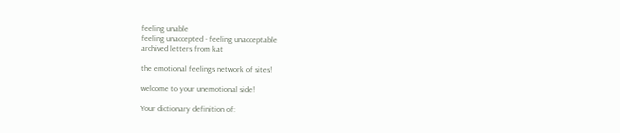feeling unable
feeling unaccepted - feeling unacceptable
archived letters from kat

the emotional feelings network of sites!

welcome to your unemotional side!

Your dictionary definition of: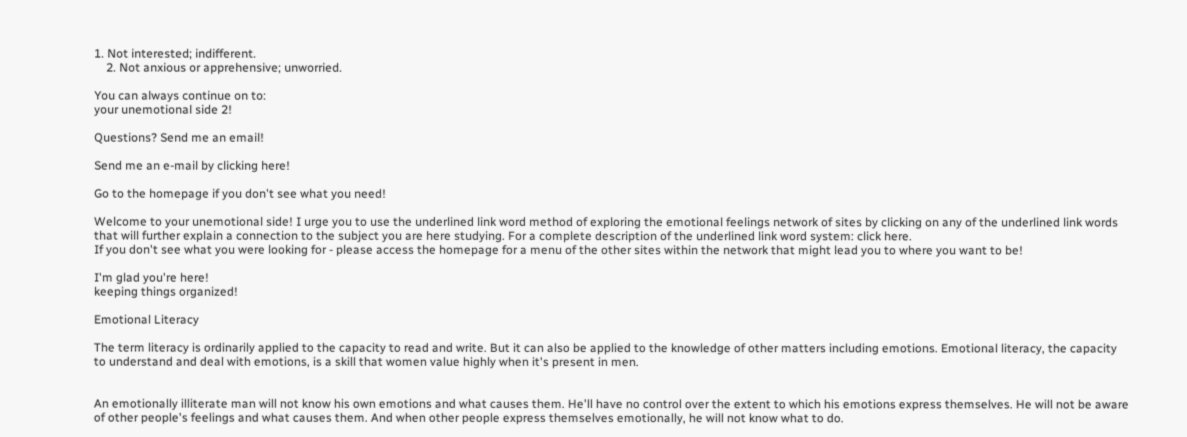1. Not interested; indifferent.
    2. Not anxious or apprehensive; unworried.

You can always continue on to:
your unemotional side 2!

Questions? Send me an email!

Send me an e-mail by clicking here!

Go to the homepage if you don't see what you need!

Welcome to your unemotional side! I urge you to use the underlined link word method of exploring the emotional feelings network of sites by clicking on any of the underlined link words that will further explain a connection to the subject you are here studying. For a complete description of the underlined link word system: click here.
If you don't see what you were looking for - please access the homepage for a menu of the other sites within the network that might lead you to where you want to be!

I'm glad you're here!
keeping things organized!

Emotional Literacy

The term literacy is ordinarily applied to the capacity to read and write. But it can also be applied to the knowledge of other matters including emotions. Emotional literacy, the capacity to understand and deal with emotions, is a skill that women value highly when it's present in men.


An emotionally illiterate man will not know his own emotions and what causes them. He'll have no control over the extent to which his emotions express themselves. He will not be aware of other people's feelings and what causes them. And when other people express themselves emotionally, he will not know what to do.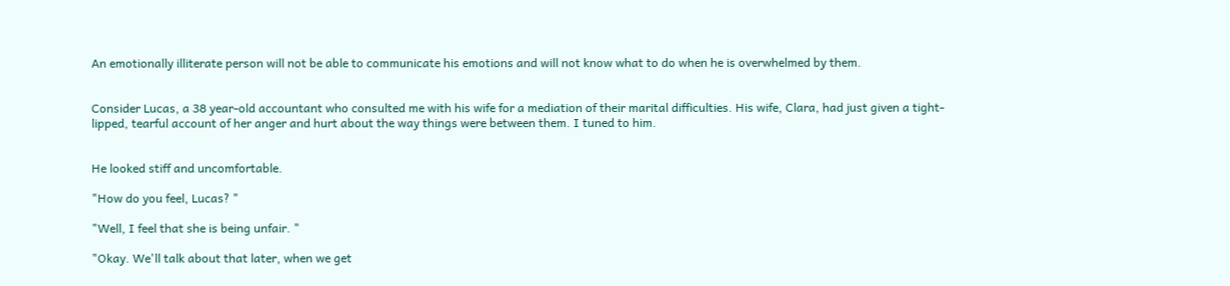An emotionally illiterate person will not be able to communicate his emotions and will not know what to do when he is overwhelmed by them.


Consider Lucas, a 38 year-old accountant who consulted me with his wife for a mediation of their marital difficulties. His wife, Clara, had just given a tight-lipped, tearful account of her anger and hurt about the way things were between them. I tuned to him.


He looked stiff and uncomfortable.

"How do you feel, Lucas? "

"Well, I feel that she is being unfair. "

"Okay. We'll talk about that later, when we get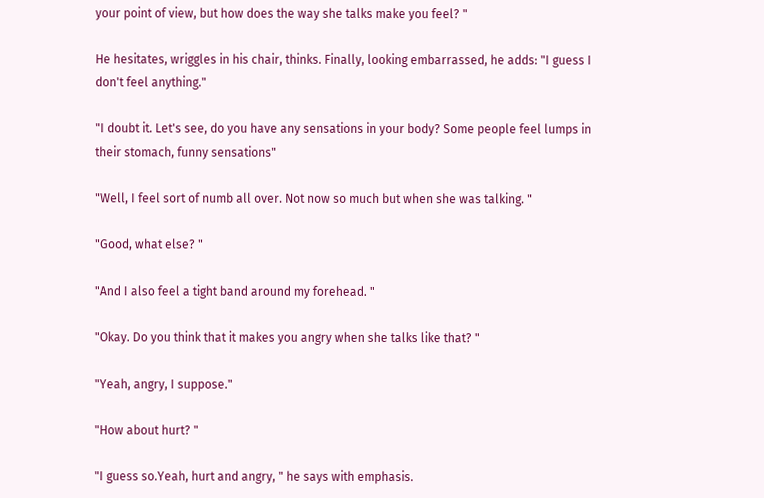your point of view, but how does the way she talks make you feel? "

He hesitates, wriggles in his chair, thinks. Finally, looking embarrassed, he adds: "I guess I don't feel anything."

"I doubt it. Let's see, do you have any sensations in your body? Some people feel lumps in their stomach, funny sensations"

"Well, I feel sort of numb all over. Not now so much but when she was talking. "

"Good, what else? "

"And I also feel a tight band around my forehead. "

"Okay. Do you think that it makes you angry when she talks like that? "

"Yeah, angry, I suppose."

"How about hurt? "

"I guess so.Yeah, hurt and angry, " he says with emphasis.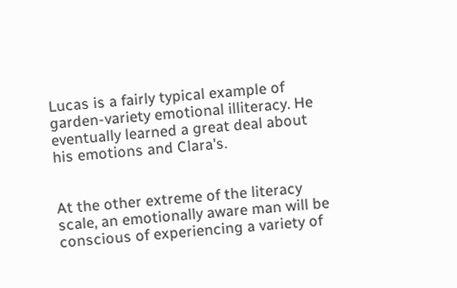Lucas is a fairly typical example of garden-variety emotional illiteracy. He eventually learned a great deal about his emotions and Clara's.


At the other extreme of the literacy scale, an emotionally aware man will be conscious of experiencing a variety of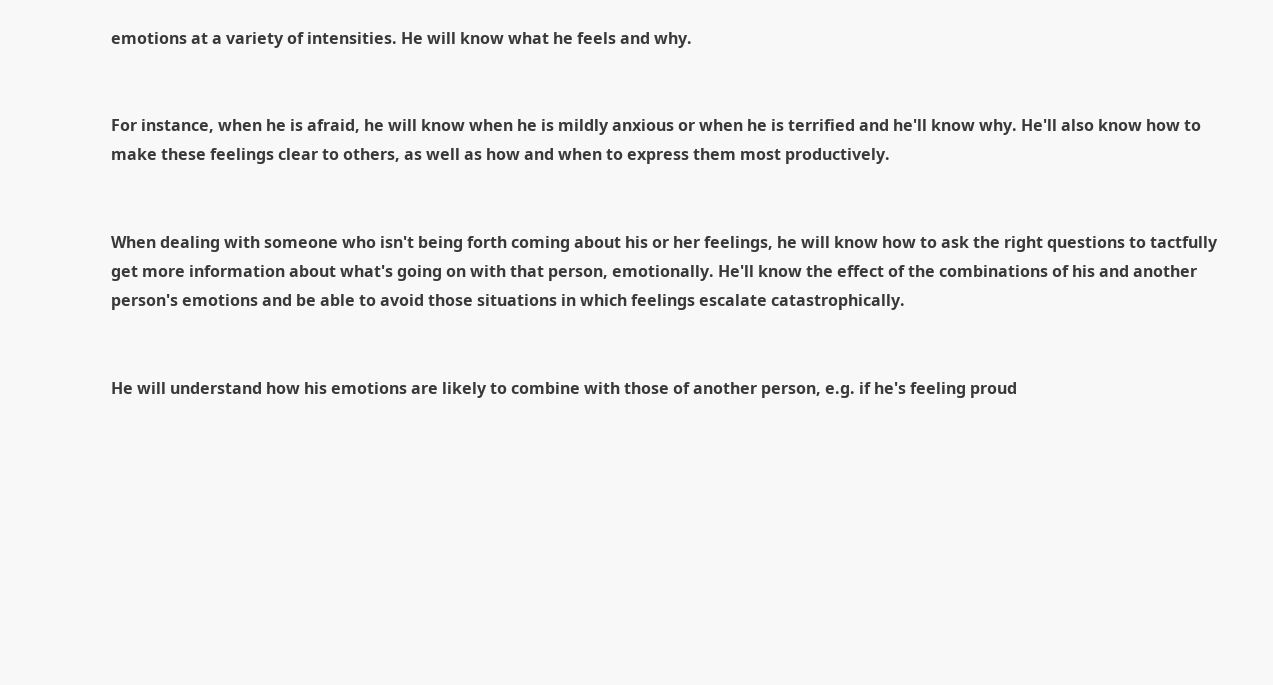emotions at a variety of intensities. He will know what he feels and why.


For instance, when he is afraid, he will know when he is mildly anxious or when he is terrified and he'll know why. He'll also know how to make these feelings clear to others, as well as how and when to express them most productively.


When dealing with someone who isn't being forth coming about his or her feelings, he will know how to ask the right questions to tactfully get more information about what's going on with that person, emotionally. He'll know the effect of the combinations of his and another person's emotions and be able to avoid those situations in which feelings escalate catastrophically.


He will understand how his emotions are likely to combine with those of another person, e.g. if he's feeling proud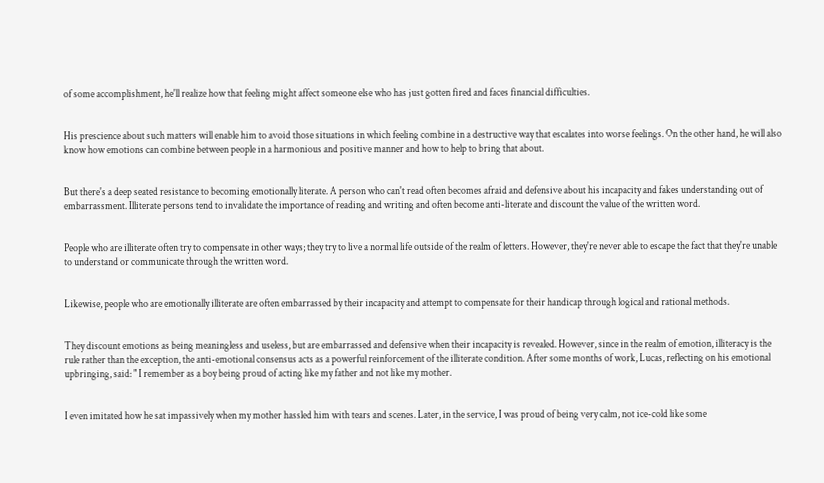of some accomplishment, he'll realize how that feeling might affect someone else who has just gotten fired and faces financial difficulties.


His prescience about such matters will enable him to avoid those situations in which feeling combine in a destructive way that escalates into worse feelings. On the other hand, he will also know how emotions can combine between people in a harmonious and positive manner and how to help to bring that about.


But there's a deep seated resistance to becoming emotionally literate. A person who can't read often becomes afraid and defensive about his incapacity and fakes understanding out of embarrassment. Illiterate persons tend to invalidate the importance of reading and writing and often become anti-literate and discount the value of the written word.


People who are illiterate often try to compensate in other ways; they try to live a normal life outside of the realm of letters. However, they're never able to escape the fact that they're unable to understand or communicate through the written word.


Likewise, people who are emotionally illiterate are often embarrassed by their incapacity and attempt to compensate for their handicap through logical and rational methods.


They discount emotions as being meaningless and useless, but are embarrassed and defensive when their incapacity is revealed. However, since in the realm of emotion, illiteracy is the rule rather than the exception, the anti-emotional consensus acts as a powerful reinforcement of the illiterate condition. After some months of work, Lucas, reflecting on his emotional upbringing, said: " I remember as a boy being proud of acting like my father and not like my mother.


I even imitated how he sat impassively when my mother hassled him with tears and scenes. Later, in the service, I was proud of being very calm, not ice-cold like some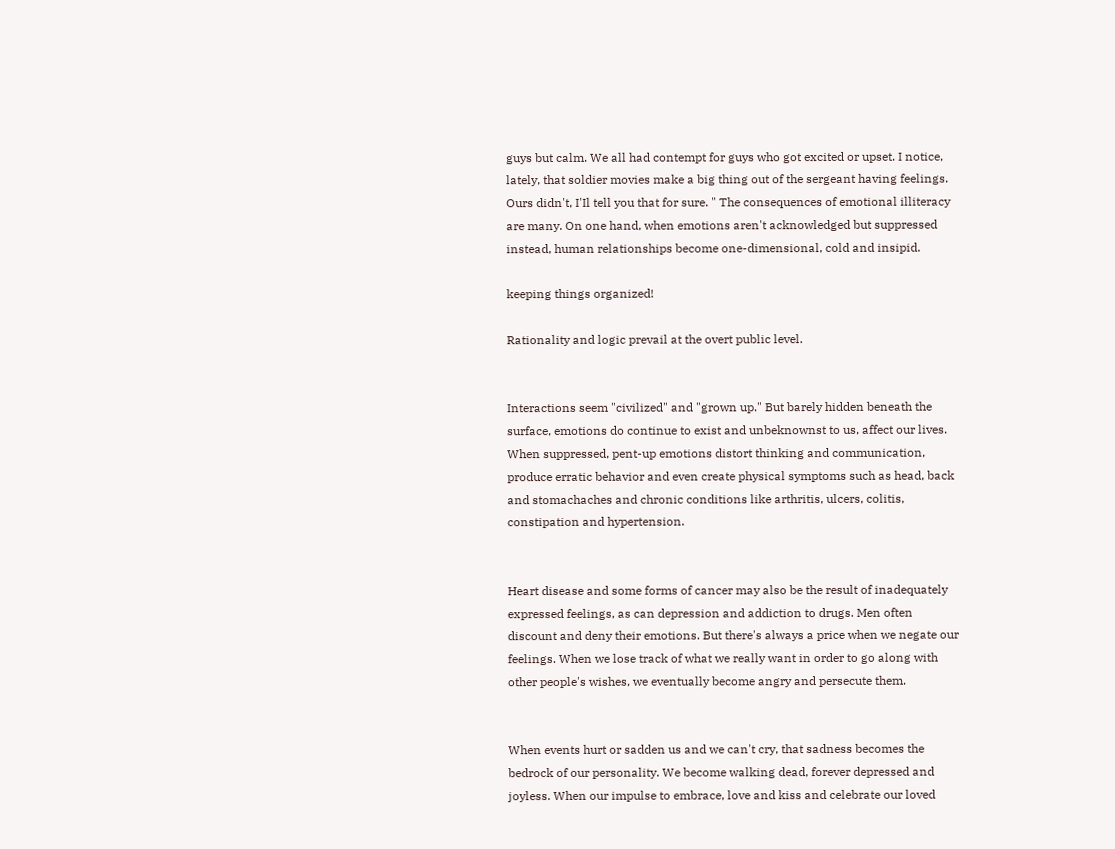guys but calm. We all had contempt for guys who got excited or upset. I notice, lately, that soldier movies make a big thing out of the sergeant having feelings. Ours didn't, I'Il tell you that for sure. " The consequences of emotional illiteracy are many. On one hand, when emotions aren't acknowledged but suppressed instead, human relationships become one-dimensional, cold and insipid.

keeping things organized!

Rationality and logic prevail at the overt public level.


Interactions seem "civilized" and "grown up." But barely hidden beneath the surface, emotions do continue to exist and unbeknownst to us, affect our lives. When suppressed, pent-up emotions distort thinking and communication, produce erratic behavior and even create physical symptoms such as head, back and stomachaches and chronic conditions like arthritis, ulcers, colitis, constipation and hypertension.


Heart disease and some forms of cancer may also be the result of inadequately expressed feelings, as can depression and addiction to drugs. Men often discount and deny their emotions. But there's always a price when we negate our feelings. When we lose track of what we really want in order to go along with other people's wishes, we eventually become angry and persecute them.


When events hurt or sadden us and we can't cry, that sadness becomes the bedrock of our personality. We become walking dead, forever depressed and joyless. When our impulse to embrace, love and kiss and celebrate our loved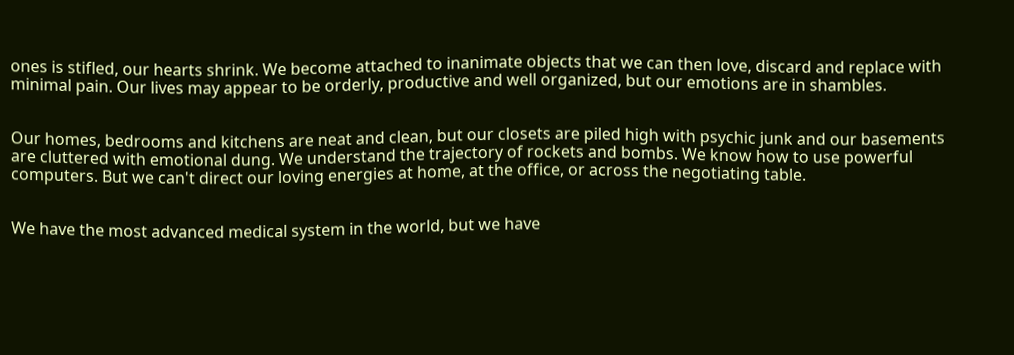ones is stifled, our hearts shrink. We become attached to inanimate objects that we can then love, discard and replace with minimal pain. Our lives may appear to be orderly, productive and well organized, but our emotions are in shambles.


Our homes, bedrooms and kitchens are neat and clean, but our closets are piled high with psychic junk and our basements are cluttered with emotional dung. We understand the trajectory of rockets and bombs. We know how to use powerful computers. But we can't direct our loving energies at home, at the office, or across the negotiating table.


We have the most advanced medical system in the world, but we have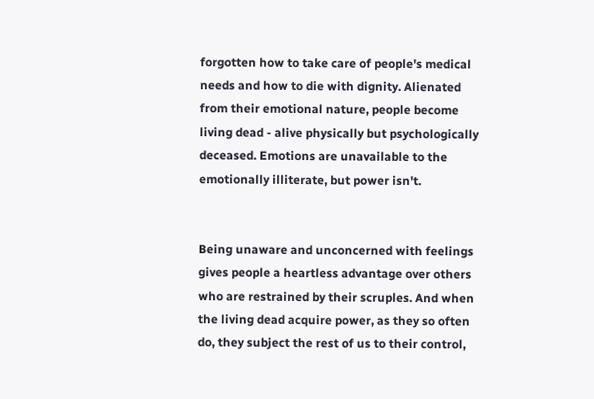forgotten how to take care of people's medical needs and how to die with dignity. Alienated from their emotional nature, people become living dead - alive physically but psychologically deceased. Emotions are unavailable to the emotionally illiterate, but power isn't.


Being unaware and unconcerned with feelings gives people a heartless advantage over others who are restrained by their scruples. And when the living dead acquire power, as they so often do, they subject the rest of us to their control,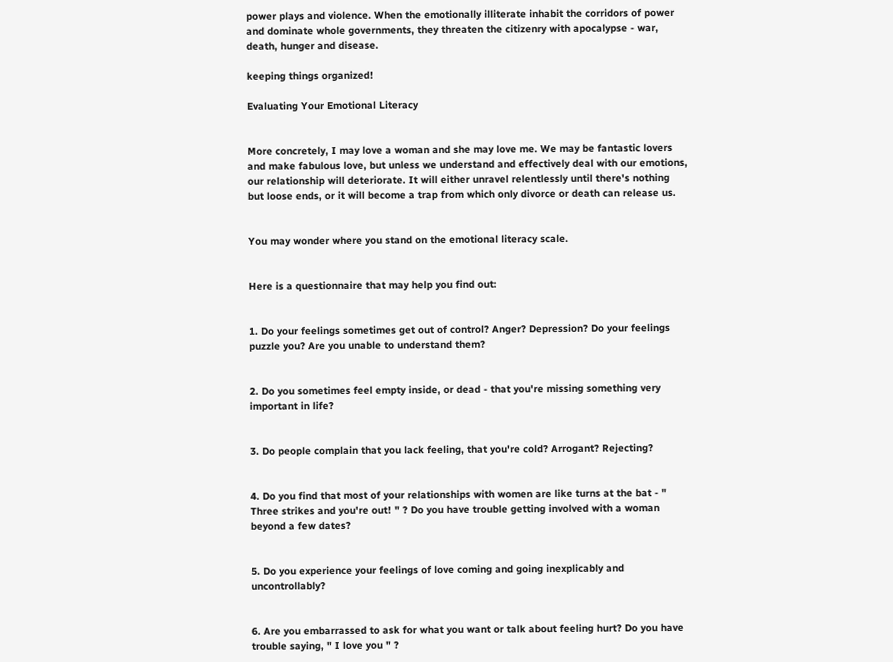power plays and violence. When the emotionally illiterate inhabit the corridors of power and dominate whole governments, they threaten the citizenry with apocalypse - war, death, hunger and disease.

keeping things organized!

Evaluating Your Emotional Literacy


More concretely, I may love a woman and she may love me. We may be fantastic lovers and make fabulous love, but unless we understand and effectively deal with our emotions, our relationship will deteriorate. It will either unravel relentlessly until there's nothing but loose ends, or it will become a trap from which only divorce or death can release us.


You may wonder where you stand on the emotional literacy scale.


Here is a questionnaire that may help you find out:


1. Do your feelings sometimes get out of control? Anger? Depression? Do your feelings puzzle you? Are you unable to understand them?


2. Do you sometimes feel empty inside, or dead - that you're missing something very important in life?


3. Do people complain that you lack feeling, that you're cold? Arrogant? Rejecting?


4. Do you find that most of your relationships with women are like turns at the bat - " Three strikes and you're out! " ? Do you have trouble getting involved with a woman beyond a few dates?


5. Do you experience your feelings of love coming and going inexplicably and uncontrollably?


6. Are you embarrassed to ask for what you want or talk about feeling hurt? Do you have trouble saying, " I love you " ?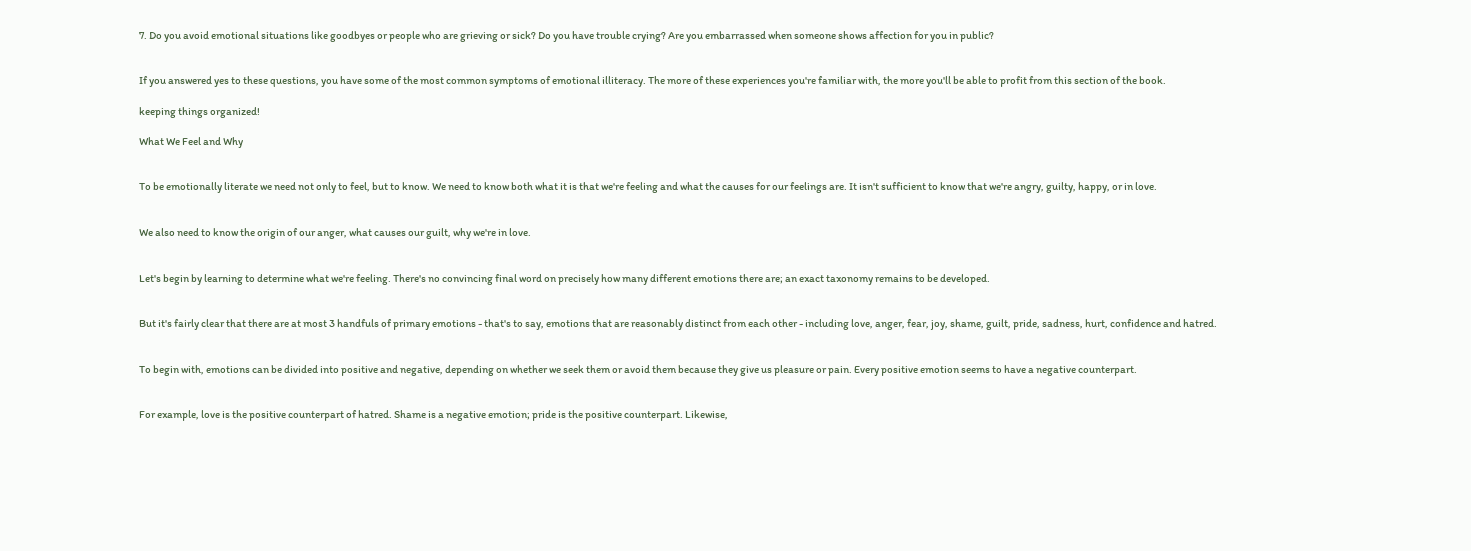7. Do you avoid emotional situations like goodbyes or people who are grieving or sick? Do you have trouble crying? Are you embarrassed when someone shows affection for you in public?


If you answered yes to these questions, you have some of the most common symptoms of emotional illiteracy. The more of these experiences you're familiar with, the more you'll be able to profit from this section of the book.

keeping things organized!

What We Feel and Why


To be emotionally literate we need not only to feel, but to know. We need to know both what it is that we're feeling and what the causes for our feelings are. It isn't sufficient to know that we're angry, guilty, happy, or in love.


We also need to know the origin of our anger, what causes our guilt, why we're in love.


Let's begin by learning to determine what we're feeling. There's no convincing final word on precisely how many different emotions there are; an exact taxonomy remains to be developed.


But it's fairly clear that there are at most 3 handfuls of primary emotions - that's to say, emotions that are reasonably distinct from each other - including love, anger, fear, joy, shame, guilt, pride, sadness, hurt, confidence and hatred.


To begin with, emotions can be divided into positive and negative, depending on whether we seek them or avoid them because they give us pleasure or pain. Every positive emotion seems to have a negative counterpart.


For example, love is the positive counterpart of hatred. Shame is a negative emotion; pride is the positive counterpart. Likewise,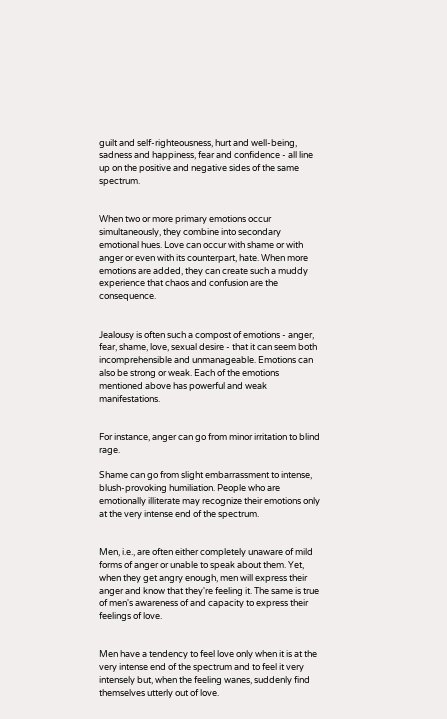guilt and self-righteousness, hurt and well-being, sadness and happiness, fear and confidence - all line up on the positive and negative sides of the same spectrum.


When two or more primary emotions occur simultaneously, they combine into secondary emotional hues. Love can occur with shame or with anger or even with its counterpart, hate. When more emotions are added, they can create such a muddy experience that chaos and confusion are the consequence.


Jealousy is often such a compost of emotions - anger, fear, shame, love, sexual desire - that it can seem both incomprehensible and unmanageable. Emotions can also be strong or weak. Each of the emotions mentioned above has powerful and weak manifestations.


For instance, anger can go from minor irritation to blind rage.

Shame can go from slight embarrassment to intense, blush-provoking humiliation. People who are emotionally illiterate may recognize their emotions only at the very intense end of the spectrum.


Men, i.e., are often either completely unaware of mild forms of anger or unable to speak about them. Yet, when they get angry enough, men will express their anger and know that they're feeling it. The same is true of men's awareness of and capacity to express their feelings of love.


Men have a tendency to feel love only when it is at the very intense end of the spectrum and to feel it very intensely but, when the feeling wanes, suddenly find themselves utterly out of love.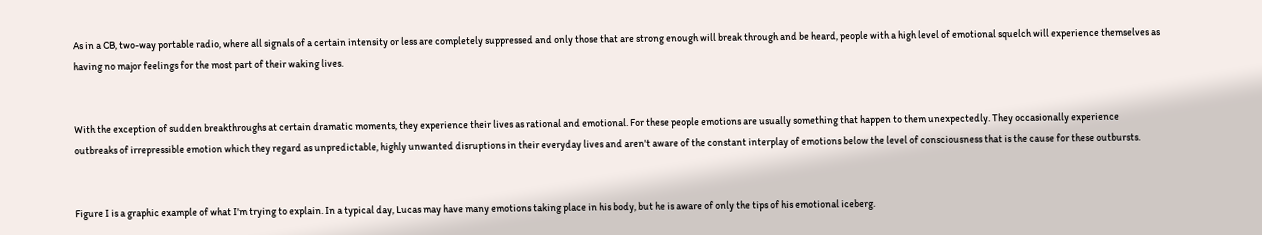As in a CB, two-way portable radio, where all signals of a certain intensity or less are completely suppressed and only those that are strong enough will break through and be heard, people with a high level of emotional squelch will experience themselves as having no major feelings for the most part of their waking lives.


With the exception of sudden breakthroughs at certain dramatic moments, they experience their lives as rational and emotional. For these people emotions are usually something that happen to them unexpectedly. They occasionally experience outbreaks of irrepressible emotion which they regard as unpredictable, highly unwanted disruptions in their everyday lives and aren't aware of the constant interplay of emotions below the level of consciousness that is the cause for these outbursts.


Figure I is a graphic example of what I'm trying to explain. In a typical day, Lucas may have many emotions taking place in his body, but he is aware of only the tips of his emotional iceberg.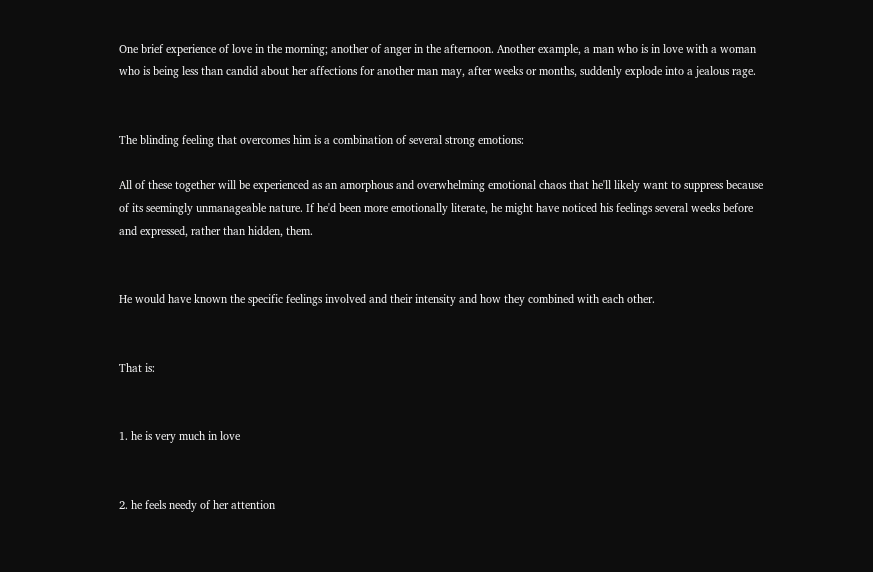One brief experience of love in the morning; another of anger in the afternoon. Another example, a man who is in love with a woman who is being less than candid about her affections for another man may, after weeks or months, suddenly explode into a jealous rage.


The blinding feeling that overcomes him is a combination of several strong emotions:

All of these together will be experienced as an amorphous and overwhelming emotional chaos that he'll likely want to suppress because of its seemingly unmanageable nature. If he'd been more emotionally literate, he might have noticed his feelings several weeks before and expressed, rather than hidden, them.


He would have known the specific feelings involved and their intensity and how they combined with each other.


That is:


1. he is very much in love


2. he feels needy of her attention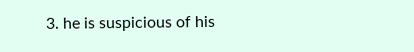3. he is suspicious of his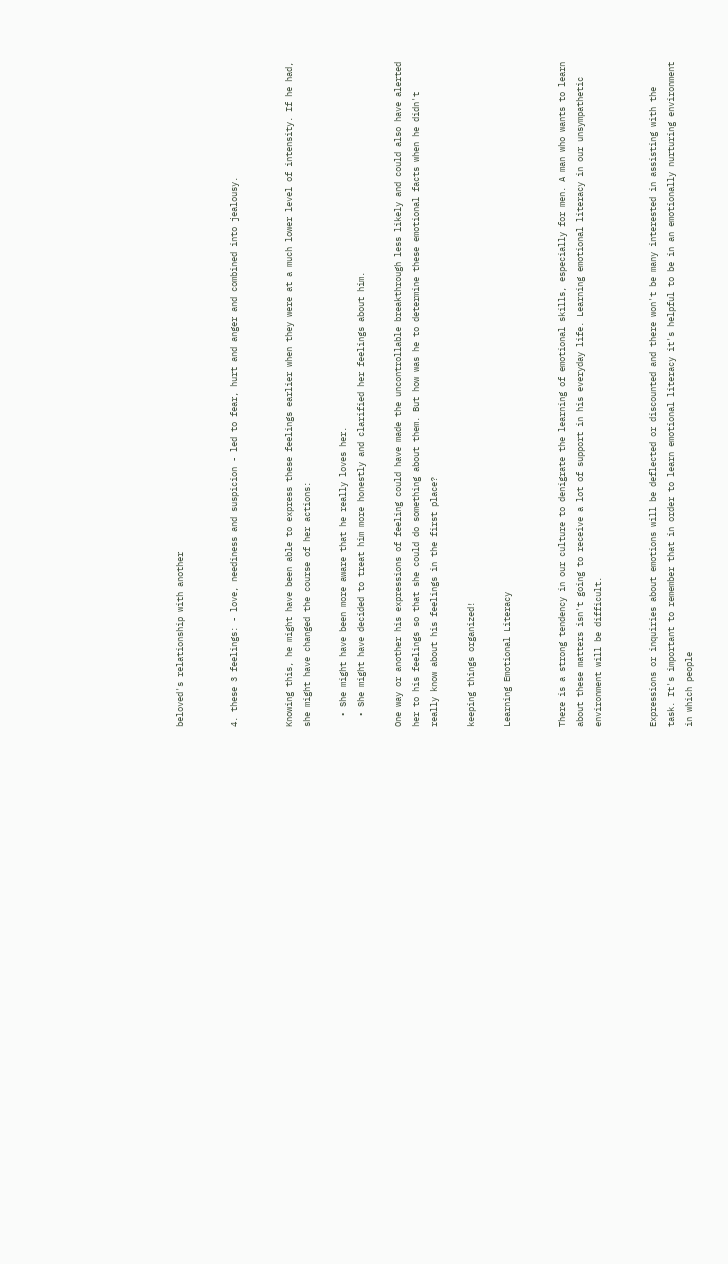beloved's relationship with another


4. these 3 feelings: - love, neediness and suspicion - led to fear, hurt and anger and combined into jealousy.


Knowing this, he might have been able to express these feelings earlier when they were at a much lower level of intensity. If he had, she might have changed the course of her actions:

  • She might have been more aware that he really loves her.
  • She might have decided to treat him more honestly and clarified her feelings about him.

One way or another his expressions of feeling could have made the uncontrollable breakthrough less likely and could also have alerted her to his feelings so that she could do something about them. But how was he to determine these emotional facts when he didn't really know about his feelings in the first place?

keeping things organized!

Learning Emotional Literacy


There is a strong tendency in our culture to denigrate the learning of emotional skills, especially for men. A man who wants to learn about these matters isn't going to receive a lot of support in his everyday life. Learning emotional literacy in our unsympathetic environment will be difficult.


Expressions or inquiries about emotions will be deflected or discounted and there won't be many interested in assisting with the task. It's important to remember that in order to learn emotional literacy it's helpful to be in an emotionally nurturing environment in which people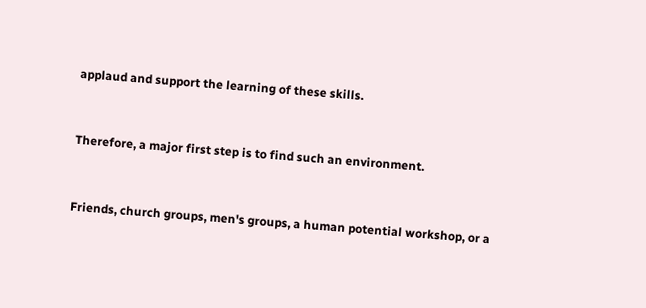applaud and support the learning of these skills.


Therefore, a major first step is to find such an environment.


Friends, church groups, men's groups, a human potential workshop, or a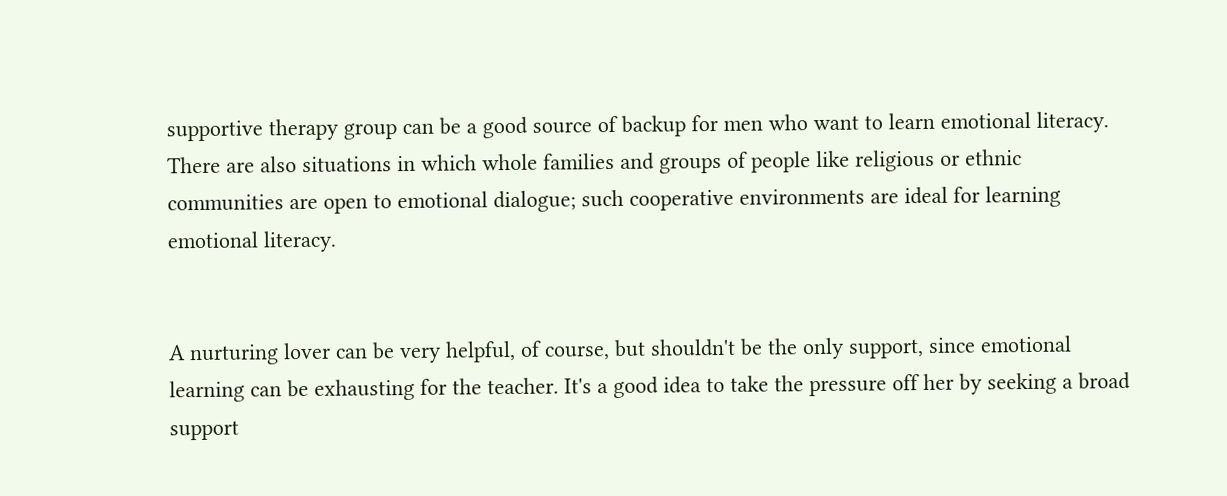supportive therapy group can be a good source of backup for men who want to learn emotional literacy. There are also situations in which whole families and groups of people like religious or ethnic communities are open to emotional dialogue; such cooperative environments are ideal for learning emotional literacy.


A nurturing lover can be very helpful, of course, but shouldn't be the only support, since emotional learning can be exhausting for the teacher. It's a good idea to take the pressure off her by seeking a broad support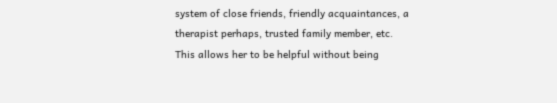system of close friends, friendly acquaintances, a therapist perhaps, trusted family member, etc. This allows her to be helpful without being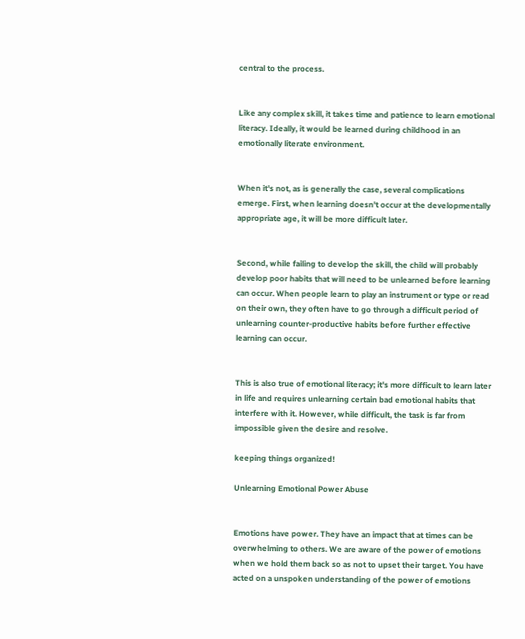central to the process.


Like any complex skill, it takes time and patience to learn emotional literacy. Ideally, it would be learned during childhood in an emotionally literate environment.


When it's not, as is generally the case, several complications emerge. First, when learning doesn't occur at the developmentally appropriate age, it will be more difficult later.


Second, while failing to develop the skill, the child will probably develop poor habits that will need to be unlearned before learning can occur. When people learn to play an instrument or type or read on their own, they often have to go through a difficult period of unlearning counter-productive habits before further effective learning can occur.


This is also true of emotional literacy; it's more difficult to learn later in life and requires unlearning certain bad emotional habits that interfere with it. However, while difficult, the task is far from impossible given the desire and resolve.

keeping things organized!

Unlearning Emotional Power Abuse


Emotions have power. They have an impact that at times can be overwhelming to others. We are aware of the power of emotions when we hold them back so as not to upset their target. You have acted on a unspoken understanding of the power of emotions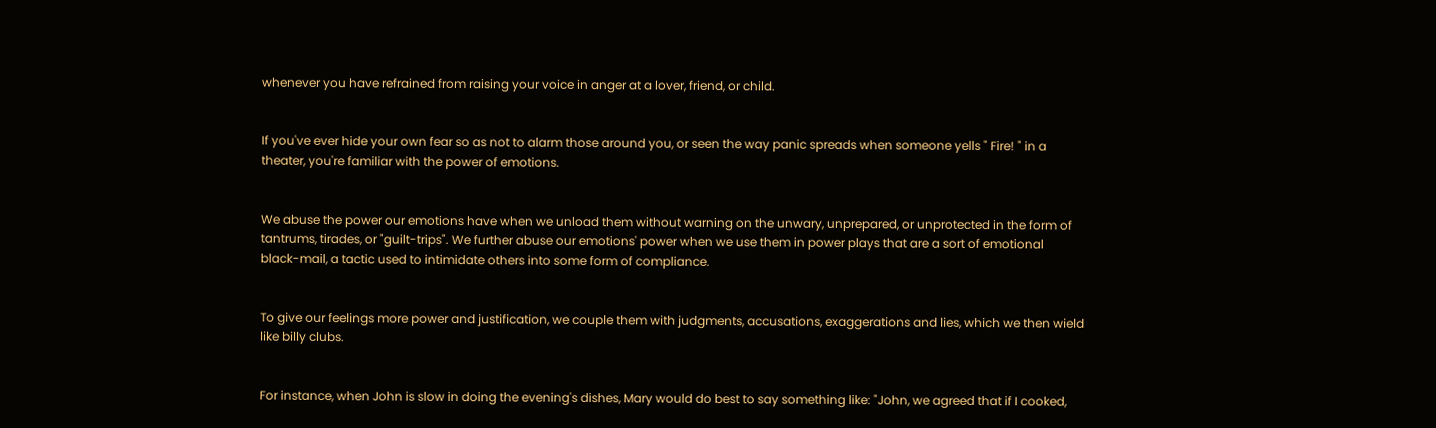whenever you have refrained from raising your voice in anger at a lover, friend, or child.


If you've ever hide your own fear so as not to alarm those around you, or seen the way panic spreads when someone yells " Fire! " in a theater, you're familiar with the power of emotions.


We abuse the power our emotions have when we unload them without warning on the unwary, unprepared, or unprotected in the form of tantrums, tirades, or "guilt-trips". We further abuse our emotions' power when we use them in power plays that are a sort of emotional black-mail, a tactic used to intimidate others into some form of compliance.


To give our feelings more power and justification, we couple them with judgments, accusations, exaggerations and lies, which we then wield like billy clubs.


For instance, when John is slow in doing the evening's dishes, Mary would do best to say something like: "John, we agreed that if I cooked,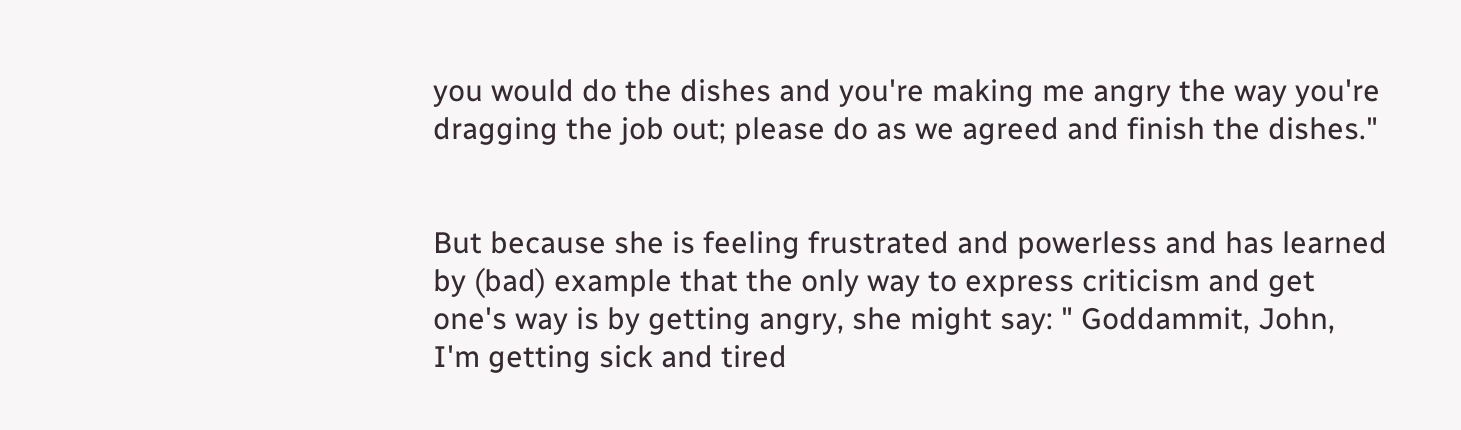you would do the dishes and you're making me angry the way you're dragging the job out; please do as we agreed and finish the dishes."


But because she is feeling frustrated and powerless and has learned by (bad) example that the only way to express criticism and get one's way is by getting angry, she might say: " Goddammit, John, I'm getting sick and tired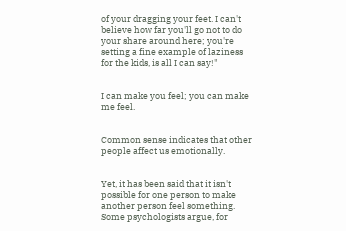of your dragging your feet. I can't believe how far you'll go not to do your share around here; you're setting a fine example of laziness for the kids, is all I can say!"


I can make you feel; you can make me feel.


Common sense indicates that other people affect us emotionally.


Yet, it has been said that it isn't possible for one person to make another person feel something. Some psychologists argue, for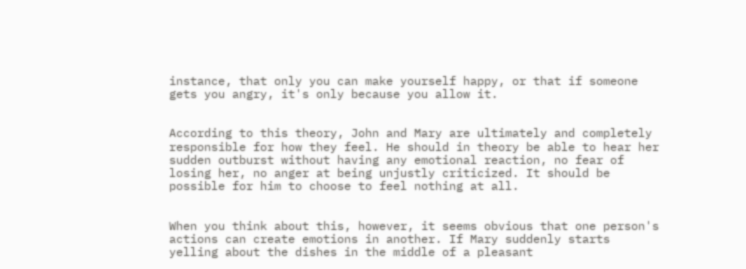instance, that only you can make yourself happy, or that if someone gets you angry, it's only because you allow it.


According to this theory, John and Mary are ultimately and completely responsible for how they feel. He should in theory be able to hear her sudden outburst without having any emotional reaction, no fear of losing her, no anger at being unjustly criticized. It should be possible for him to choose to feel nothing at all.


When you think about this, however, it seems obvious that one person's actions can create emotions in another. If Mary suddenly starts yelling about the dishes in the middle of a pleasant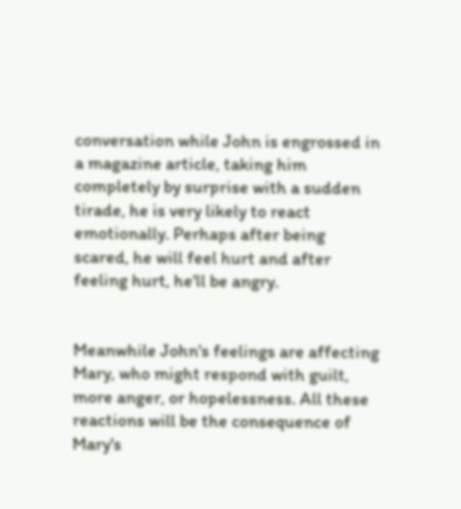conversation while John is engrossed in a magazine article, taking him completely by surprise with a sudden tirade, he is very likely to react emotionally. Perhaps after being scared, he will feel hurt and after feeling hurt, he'll be angry.


Meanwhile John's feelings are affecting Mary, who might respond with guilt, more anger, or hopelessness. All these reactions will be the consequence of Mary's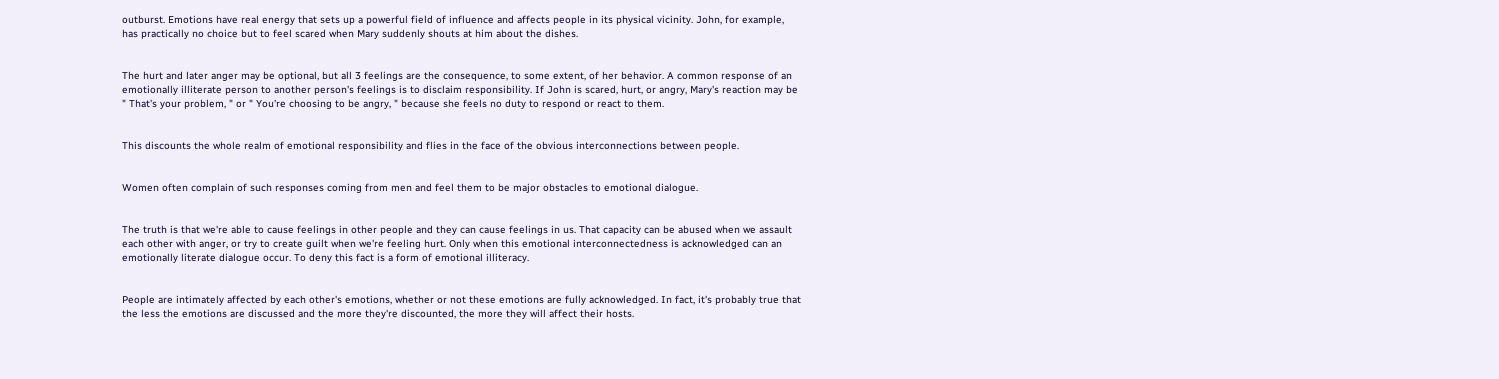outburst. Emotions have real energy that sets up a powerful field of influence and affects people in its physical vicinity. John, for example, has practically no choice but to feel scared when Mary suddenly shouts at him about the dishes.


The hurt and later anger may be optional, but all 3 feelings are the consequence, to some extent, of her behavior. A common response of an emotionally illiterate person to another person's feelings is to disclaim responsibility. If John is scared, hurt, or angry, Mary's reaction may be " That's your problem, " or " You're choosing to be angry, " because she feels no duty to respond or react to them.


This discounts the whole realm of emotional responsibility and flies in the face of the obvious interconnections between people.


Women often complain of such responses coming from men and feel them to be major obstacles to emotional dialogue.


The truth is that we're able to cause feelings in other people and they can cause feelings in us. That capacity can be abused when we assault each other with anger, or try to create guilt when we're feeling hurt. Only when this emotional interconnectedness is acknowledged can an emotionally literate dialogue occur. To deny this fact is a form of emotional illiteracy.


People are intimately affected by each other's emotions, whether or not these emotions are fully acknowledged. In fact, it's probably true that the less the emotions are discussed and the more they're discounted, the more they will affect their hosts.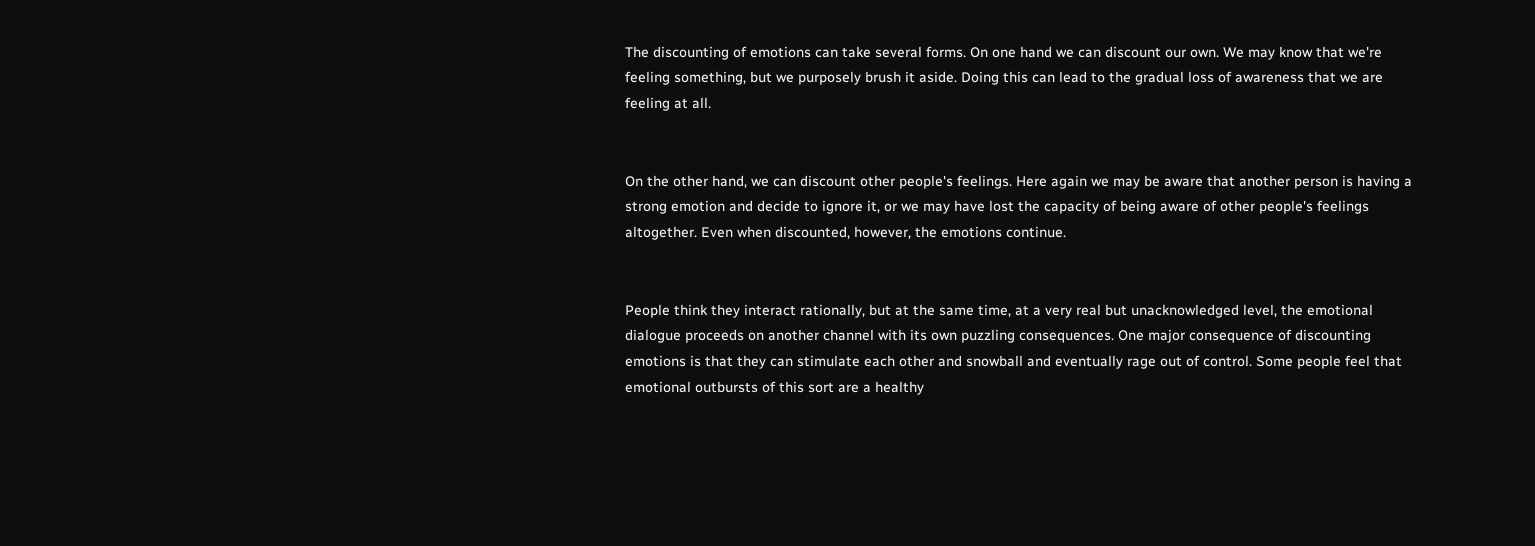The discounting of emotions can take several forms. On one hand we can discount our own. We may know that we're feeling something, but we purposely brush it aside. Doing this can lead to the gradual loss of awareness that we are feeling at all.


On the other hand, we can discount other people's feelings. Here again we may be aware that another person is having a strong emotion and decide to ignore it, or we may have lost the capacity of being aware of other people's feelings altogether. Even when discounted, however, the emotions continue.


People think they interact rationally, but at the same time, at a very real but unacknowledged level, the emotional dialogue proceeds on another channel with its own puzzling consequences. One major consequence of discounting emotions is that they can stimulate each other and snowball and eventually rage out of control. Some people feel that emotional outbursts of this sort are a healthy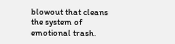blowout that cleans the system of emotional trash.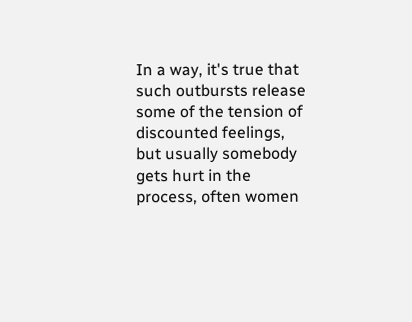In a way, it's true that such outbursts release some of the tension of discounted feelings, but usually somebody gets hurt in the process, often women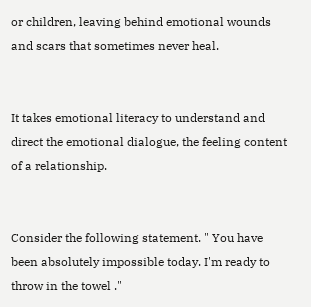or children, leaving behind emotional wounds and scars that sometimes never heal.


It takes emotional literacy to understand and direct the emotional dialogue, the feeling content of a relationship.


Consider the following statement. " You have been absolutely impossible today. I'm ready to throw in the towel ."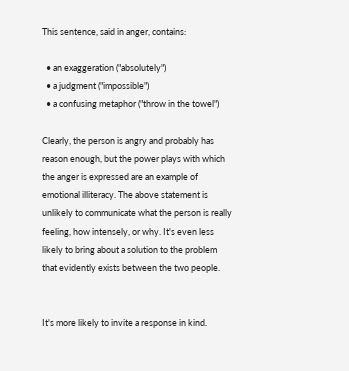This sentence, said in anger, contains:

  • an exaggeration ("absolutely")
  • a judgment ("impossible")
  • a confusing metaphor ("throw in the towel")

Clearly, the person is angry and probably has reason enough, but the power plays with which the anger is expressed are an example of emotional illiteracy. The above statement is unlikely to communicate what the person is really feeling, how intensely, or why. It's even less likely to bring about a solution to the problem that evidently exists between the two people.


It's more likely to invite a response in kind.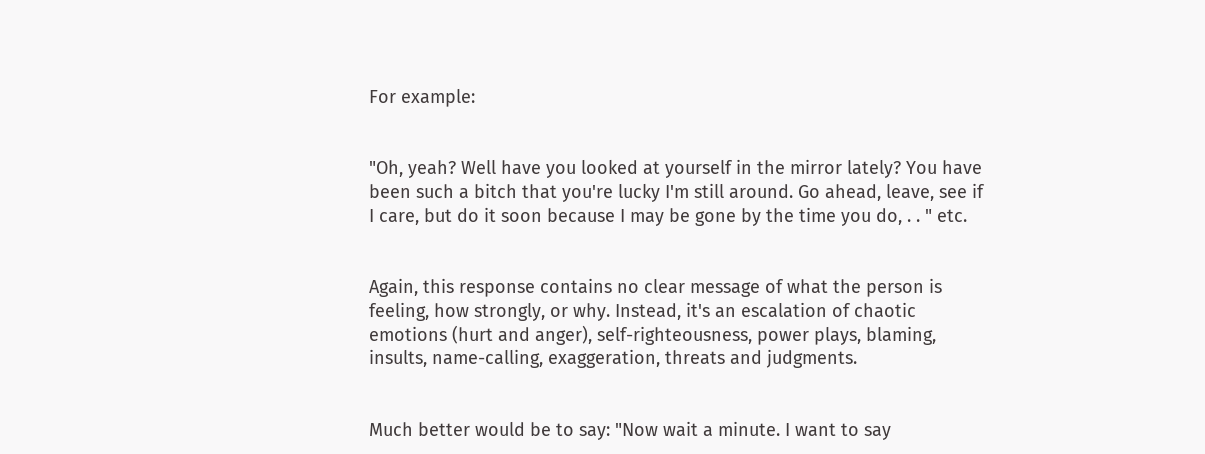For example:


"Oh, yeah? Well have you looked at yourself in the mirror lately? You have been such a bitch that you're lucky I'm still around. Go ahead, leave, see if I care, but do it soon because I may be gone by the time you do, . . " etc.


Again, this response contains no clear message of what the person is feeling, how strongly, or why. Instead, it's an escalation of chaotic emotions (hurt and anger), self-righteousness, power plays, blaming, insults, name-calling, exaggeration, threats and judgments.


Much better would be to say: "Now wait a minute. I want to say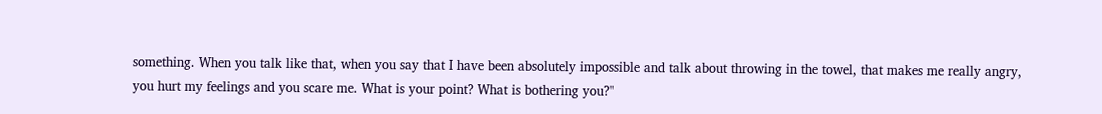something. When you talk like that, when you say that I have been absolutely impossible and talk about throwing in the towel, that makes me really angry, you hurt my feelings and you scare me. What is your point? What is bothering you?"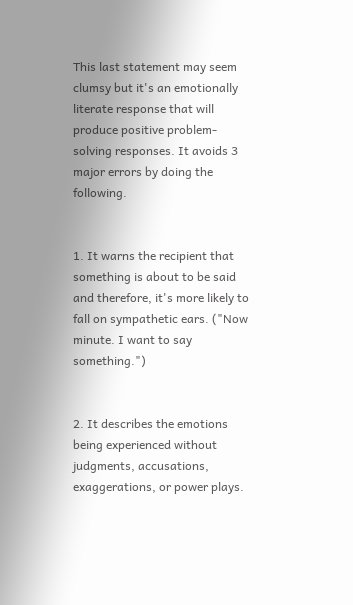This last statement may seem clumsy but it's an emotionally literate response that will produce positive problem-solving responses. It avoids 3 major errors by doing the following.


1. It warns the recipient that something is about to be said and therefore, it's more likely to fall on sympathetic ears. ("Now minute. I want to say something.")


2. It describes the emotions being experienced without judgments, accusations, exaggerations, or power plays.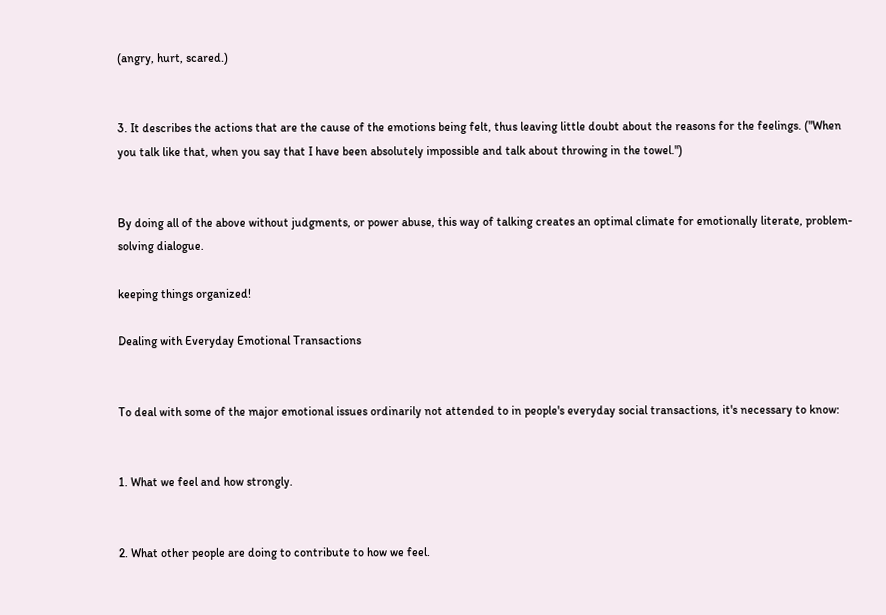(angry, hurt, scared.)


3. It describes the actions that are the cause of the emotions being felt, thus leaving little doubt about the reasons for the feelings. ("When you talk like that, when you say that I have been absolutely impossible and talk about throwing in the towel.")


By doing all of the above without judgments, or power abuse, this way of talking creates an optimal climate for emotionally literate, problem-solving dialogue.

keeping things organized!

Dealing with Everyday Emotional Transactions


To deal with some of the major emotional issues ordinarily not attended to in people's everyday social transactions, it's necessary to know:


1. What we feel and how strongly.


2. What other people are doing to contribute to how we feel.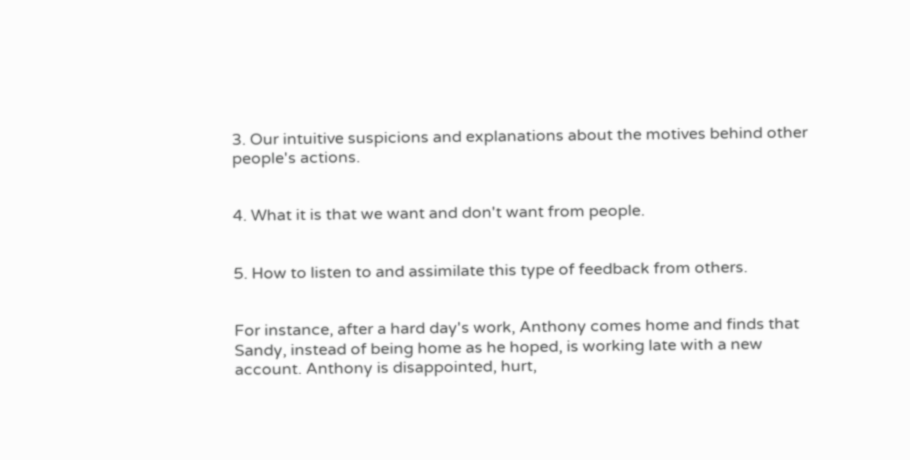3. Our intuitive suspicions and explanations about the motives behind other people's actions.


4. What it is that we want and don't want from people.


5. How to listen to and assimilate this type of feedback from others.


For instance, after a hard day's work, Anthony comes home and finds that Sandy, instead of being home as he hoped, is working late with a new account. Anthony is disappointed, hurt,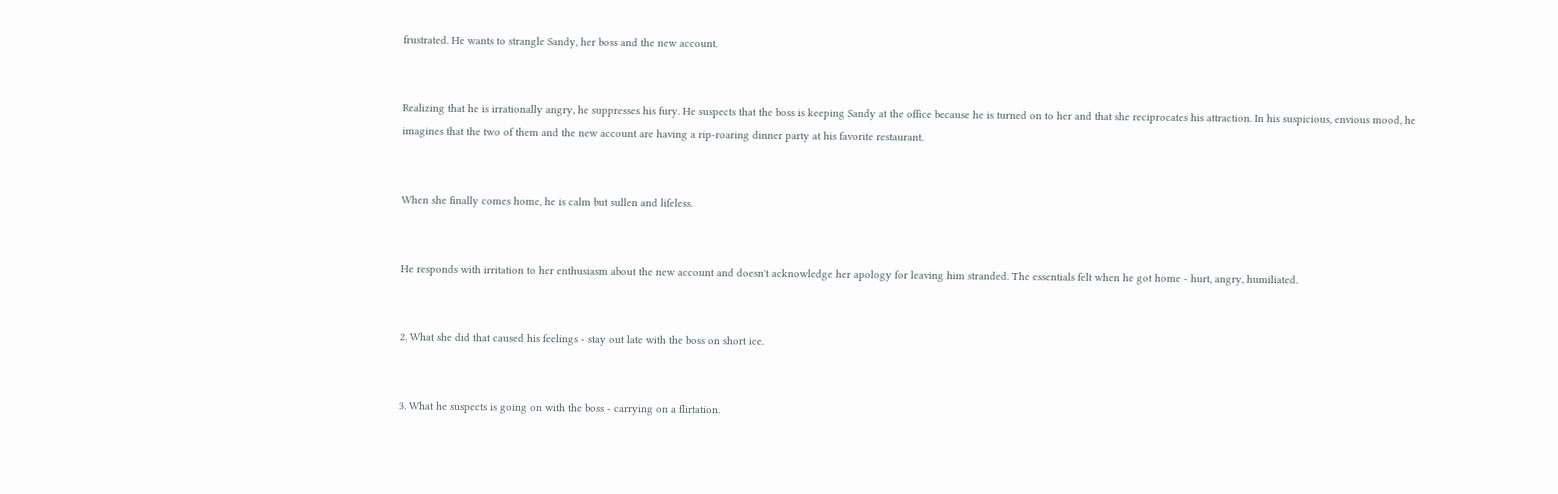frustrated. He wants to strangle Sandy, her boss and the new account.


Realizing that he is irrationally angry, he suppresses his fury. He suspects that the boss is keeping Sandy at the office because he is turned on to her and that she reciprocates his attraction. In his suspicious, envious mood, he imagines that the two of them and the new account are having a rip-roaring dinner party at his favorite restaurant.


When she finally comes home, he is calm but sullen and lifeless.


He responds with irritation to her enthusiasm about the new account and doesn't acknowledge her apology for leaving him stranded. The essentials felt when he got home - hurt, angry, humiliated.


2. What she did that caused his feelings - stay out late with the boss on short ice.


3. What he suspects is going on with the boss - carrying on a flirtation.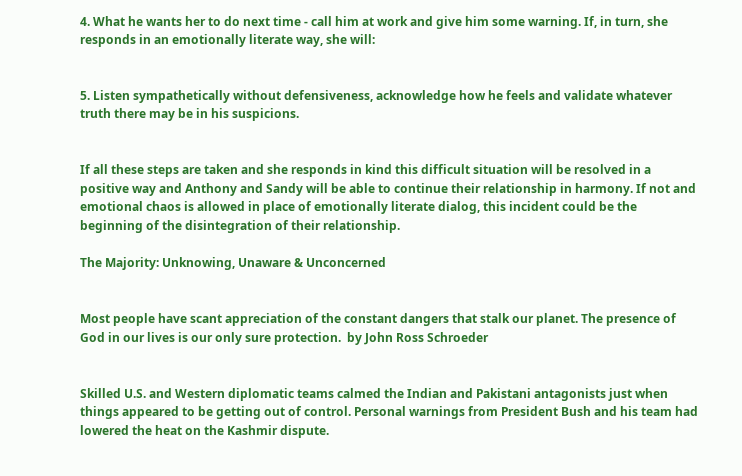4. What he wants her to do next time - call him at work and give him some warning. If, in turn, she responds in an emotionally literate way, she will:


5. Listen sympathetically without defensiveness, acknowledge how he feels and validate whatever truth there may be in his suspicions.


If all these steps are taken and she responds in kind this difficult situation will be resolved in a positive way and Anthony and Sandy will be able to continue their relationship in harmony. If not and emotional chaos is allowed in place of emotionally literate dialog, this incident could be the beginning of the disintegration of their relationship.

The Majority: Unknowing, Unaware & Unconcerned


Most people have scant appreciation of the constant dangers that stalk our planet. The presence of God in our lives is our only sure protection.  by John Ross Schroeder


Skilled U.S. and Western diplomatic teams calmed the Indian and Pakistani antagonists just when things appeared to be getting out of control. Personal warnings from President Bush and his team had lowered the heat on the Kashmir dispute.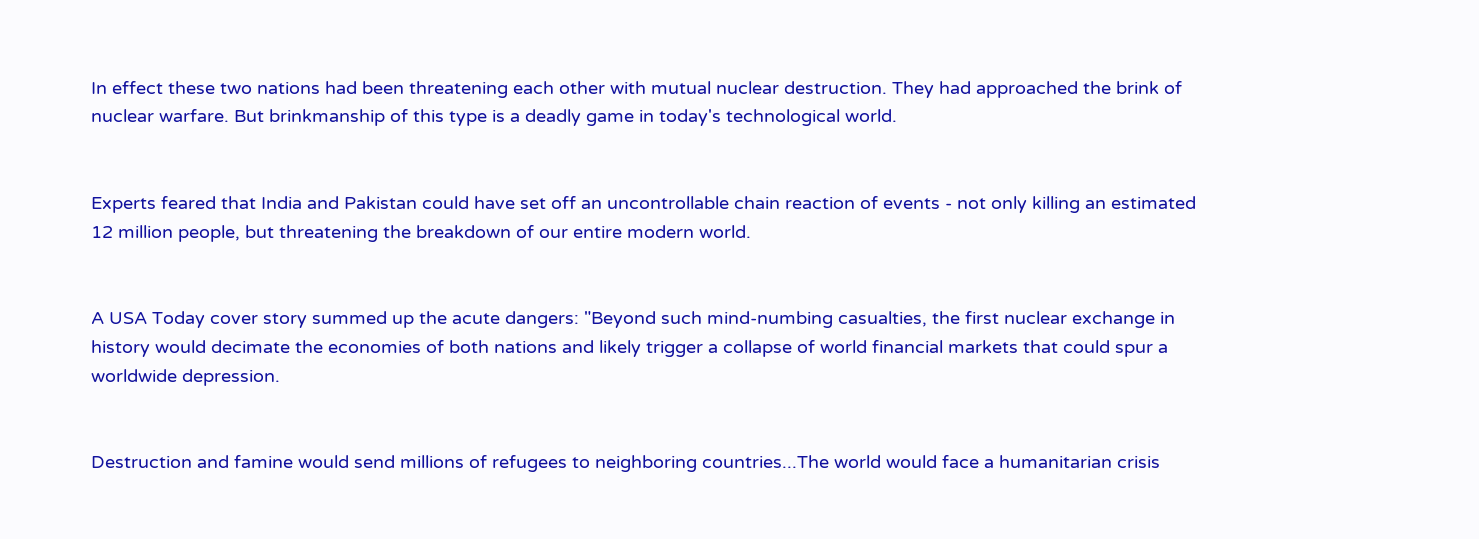In effect these two nations had been threatening each other with mutual nuclear destruction. They had approached the brink of nuclear warfare. But brinkmanship of this type is a deadly game in today's technological world.


Experts feared that India and Pakistan could have set off an uncontrollable chain reaction of events - not only killing an estimated 12 million people, but threatening the breakdown of our entire modern world.


A USA Today cover story summed up the acute dangers: "Beyond such mind-numbing casualties, the first nuclear exchange in history would decimate the economies of both nations and likely trigger a collapse of world financial markets that could spur a worldwide depression.


Destruction and famine would send millions of refugees to neighboring countries...The world would face a humanitarian crisis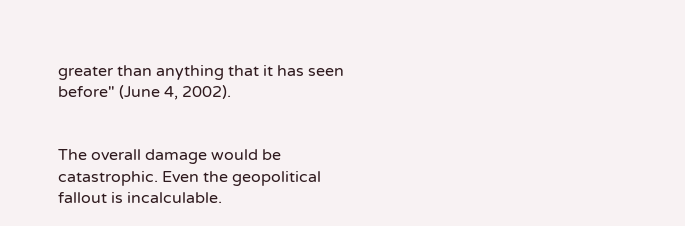greater than anything that it has seen before" (June 4, 2002).


The overall damage would be catastrophic. Even the geopolitical fallout is incalculable.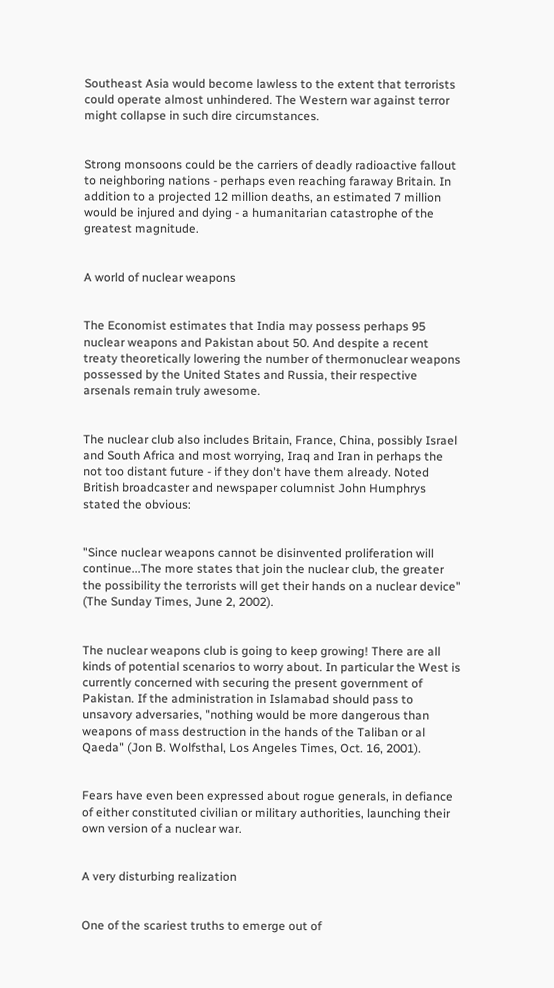Southeast Asia would become lawless to the extent that terrorists could operate almost unhindered. The Western war against terror might collapse in such dire circumstances.


Strong monsoons could be the carriers of deadly radioactive fallout to neighboring nations - perhaps even reaching faraway Britain. In addition to a projected 12 million deaths, an estimated 7 million would be injured and dying - a humanitarian catastrophe of the greatest magnitude.


A world of nuclear weapons


The Economist estimates that India may possess perhaps 95 nuclear weapons and Pakistan about 50. And despite a recent treaty theoretically lowering the number of thermonuclear weapons possessed by the United States and Russia, their respective arsenals remain truly awesome.


The nuclear club also includes Britain, France, China, possibly Israel and South Africa and most worrying, Iraq and Iran in perhaps the not too distant future - if they don't have them already. Noted British broadcaster and newspaper columnist John Humphrys stated the obvious:


"Since nuclear weapons cannot be disinvented proliferation will continue...The more states that join the nuclear club, the greater the possibility the terrorists will get their hands on a nuclear device" (The Sunday Times, June 2, 2002).


The nuclear weapons club is going to keep growing! There are all kinds of potential scenarios to worry about. In particular the West is currently concerned with securing the present government of Pakistan. If the administration in Islamabad should pass to unsavory adversaries, "nothing would be more dangerous than weapons of mass destruction in the hands of the Taliban or al Qaeda" (Jon B. Wolfsthal, Los Angeles Times, Oct. 16, 2001).


Fears have even been expressed about rogue generals, in defiance of either constituted civilian or military authorities, launching their own version of a nuclear war.


A very disturbing realization


One of the scariest truths to emerge out of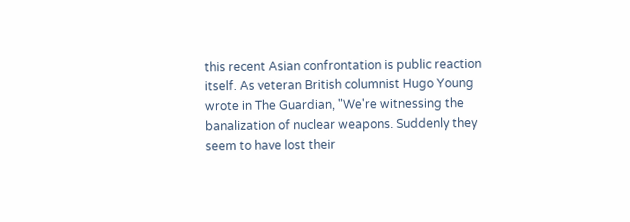this recent Asian confrontation is public reaction itself. As veteran British columnist Hugo Young wrote in The Guardian, "We're witnessing the banalization of nuclear weapons. Suddenly they seem to have lost their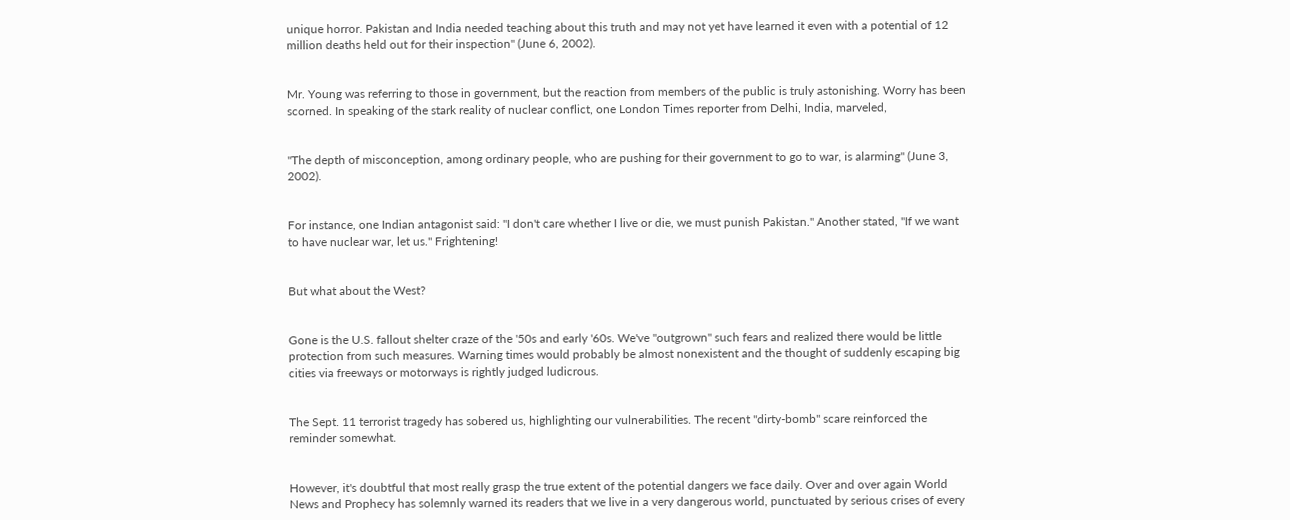unique horror. Pakistan and India needed teaching about this truth and may not yet have learned it even with a potential of 12 million deaths held out for their inspection" (June 6, 2002).


Mr. Young was referring to those in government, but the reaction from members of the public is truly astonishing. Worry has been scorned. In speaking of the stark reality of nuclear conflict, one London Times reporter from Delhi, India, marveled,


"The depth of misconception, among ordinary people, who are pushing for their government to go to war, is alarming" (June 3, 2002).


For instance, one Indian antagonist said: "I don't care whether I live or die, we must punish Pakistan." Another stated, "If we want to have nuclear war, let us." Frightening!


But what about the West?


Gone is the U.S. fallout shelter craze of the '50s and early '60s. We've "outgrown" such fears and realized there would be little protection from such measures. Warning times would probably be almost nonexistent and the thought of suddenly escaping big cities via freeways or motorways is rightly judged ludicrous.


The Sept. 11 terrorist tragedy has sobered us, highlighting our vulnerabilities. The recent "dirty-bomb" scare reinforced the reminder somewhat.


However, it's doubtful that most really grasp the true extent of the potential dangers we face daily. Over and over again World News and Prophecy has solemnly warned its readers that we live in a very dangerous world, punctuated by serious crises of every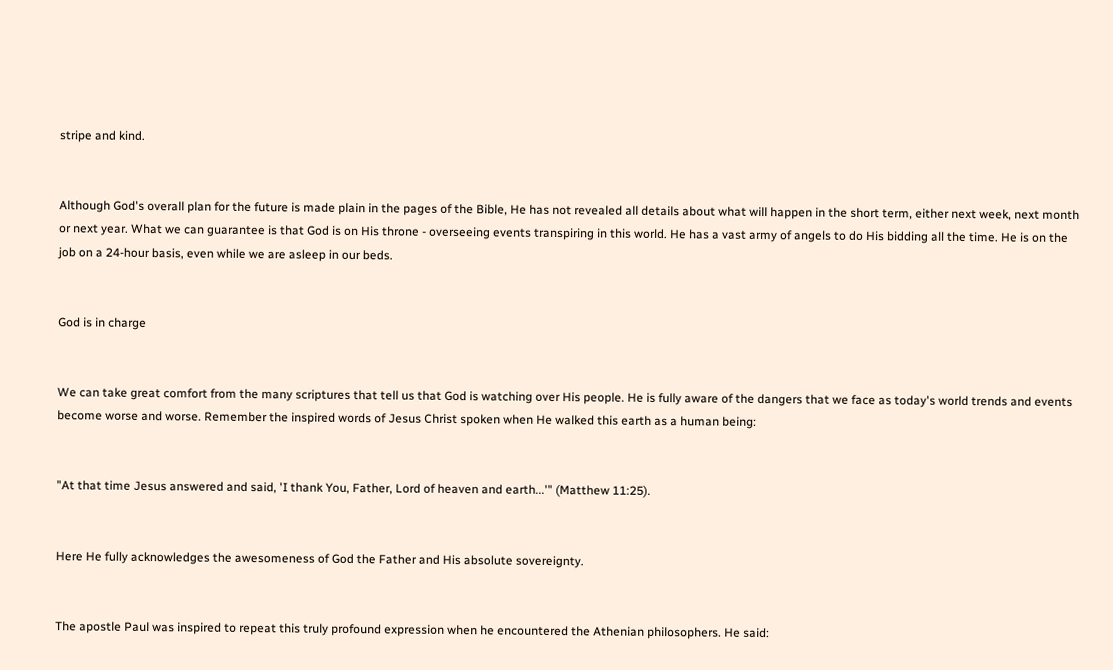stripe and kind.


Although God's overall plan for the future is made plain in the pages of the Bible, He has not revealed all details about what will happen in the short term, either next week, next month or next year. What we can guarantee is that God is on His throne - overseeing events transpiring in this world. He has a vast army of angels to do His bidding all the time. He is on the job on a 24-hour basis, even while we are asleep in our beds.


God is in charge


We can take great comfort from the many scriptures that tell us that God is watching over His people. He is fully aware of the dangers that we face as today's world trends and events become worse and worse. Remember the inspired words of Jesus Christ spoken when He walked this earth as a human being:


"At that time Jesus answered and said, 'I thank You, Father, Lord of heaven and earth...'" (Matthew 11:25).


Here He fully acknowledges the awesomeness of God the Father and His absolute sovereignty.


The apostle Paul was inspired to repeat this truly profound expression when he encountered the Athenian philosophers. He said: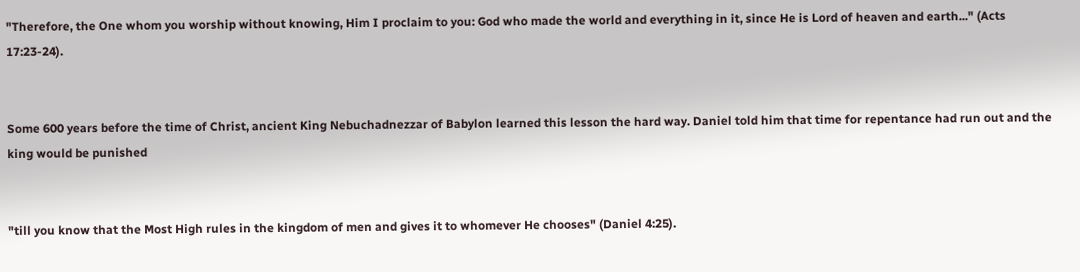"Therefore, the One whom you worship without knowing, Him I proclaim to you: God who made the world and everything in it, since He is Lord of heaven and earth..." (Acts 17:23-24).


Some 600 years before the time of Christ, ancient King Nebuchadnezzar of Babylon learned this lesson the hard way. Daniel told him that time for repentance had run out and the king would be punished


"till you know that the Most High rules in the kingdom of men and gives it to whomever He chooses" (Daniel 4:25).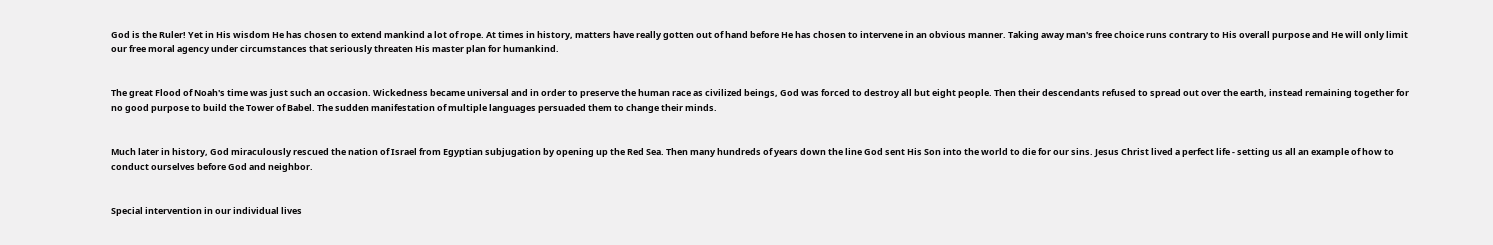God is the Ruler! Yet in His wisdom He has chosen to extend mankind a lot of rope. At times in history, matters have really gotten out of hand before He has chosen to intervene in an obvious manner. Taking away man's free choice runs contrary to His overall purpose and He will only limit our free moral agency under circumstances that seriously threaten His master plan for humankind.


The great Flood of Noah's time was just such an occasion. Wickedness became universal and in order to preserve the human race as civilized beings, God was forced to destroy all but eight people. Then their descendants refused to spread out over the earth, instead remaining together for no good purpose to build the Tower of Babel. The sudden manifestation of multiple languages persuaded them to change their minds.


Much later in history, God miraculously rescued the nation of Israel from Egyptian subjugation by opening up the Red Sea. Then many hundreds of years down the line God sent His Son into the world to die for our sins. Jesus Christ lived a perfect life - setting us all an example of how to conduct ourselves before God and neighbor.


Special intervention in our individual lives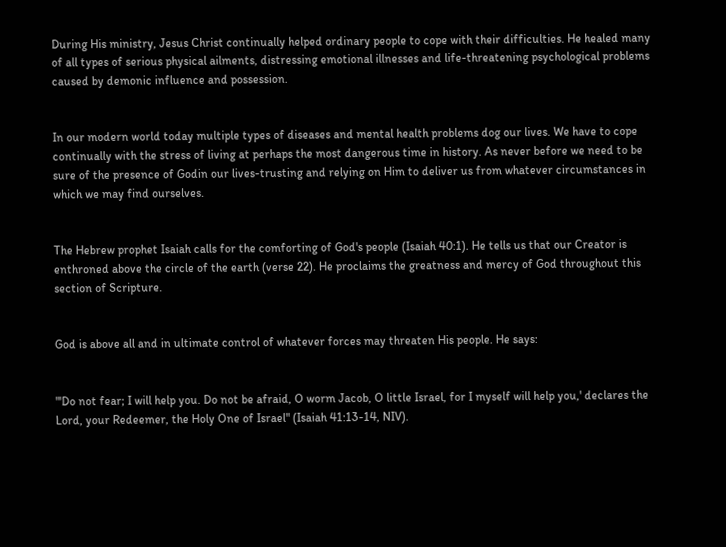During His ministry, Jesus Christ continually helped ordinary people to cope with their difficulties. He healed many of all types of serious physical ailments, distressing emotional illnesses and life-threatening psychological problems caused by demonic influence and possession.


In our modern world today multiple types of diseases and mental health problems dog our lives. We have to cope continually with the stress of living at perhaps the most dangerous time in history. As never before we need to be sure of the presence of Godin our lives-trusting and relying on Him to deliver us from whatever circumstances in which we may find ourselves.


The Hebrew prophet Isaiah calls for the comforting of God's people (Isaiah 40:1). He tells us that our Creator is enthroned above the circle of the earth (verse 22). He proclaims the greatness and mercy of God throughout this section of Scripture.


God is above all and in ultimate control of whatever forces may threaten His people. He says:


"'Do not fear; I will help you. Do not be afraid, O worm Jacob, O little Israel, for I myself will help you,' declares the Lord, your Redeemer, the Holy One of Israel" (Isaiah 41:13-14, NIV).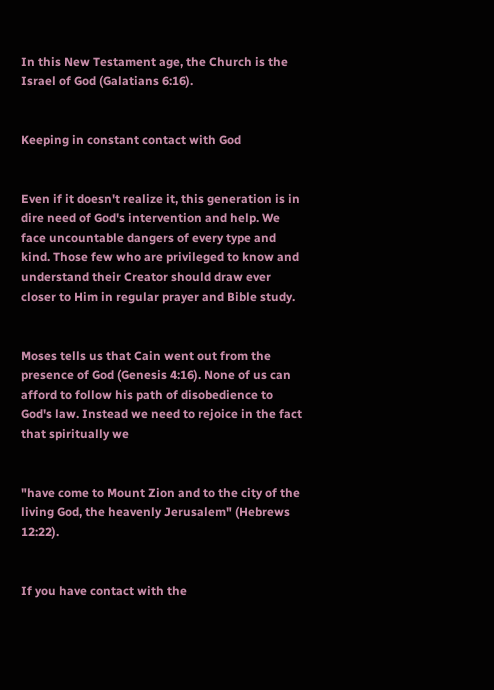In this New Testament age, the Church is the Israel of God (Galatians 6:16).


Keeping in constant contact with God


Even if it doesn't realize it, this generation is in dire need of God's intervention and help. We face uncountable dangers of every type and kind. Those few who are privileged to know and understand their Creator should draw ever closer to Him in regular prayer and Bible study.


Moses tells us that Cain went out from the presence of God (Genesis 4:16). None of us can afford to follow his path of disobedience to God's law. Instead we need to rejoice in the fact that spiritually we


"have come to Mount Zion and to the city of the living God, the heavenly Jerusalem" (Hebrews 12:22).


If you have contact with the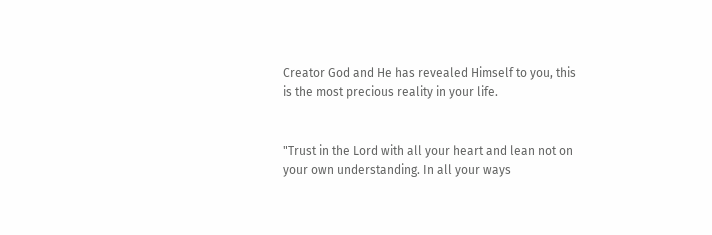Creator God and He has revealed Himself to you, this is the most precious reality in your life.


"Trust in the Lord with all your heart and lean not on your own understanding. In all your ways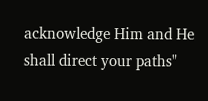acknowledge Him and He shall direct your paths"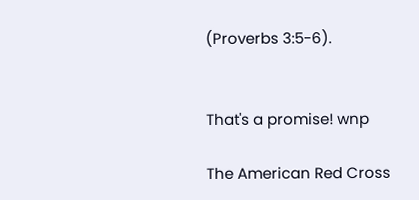(Proverbs 3:5-6).


That's a promise! wnp

The American Red Cross